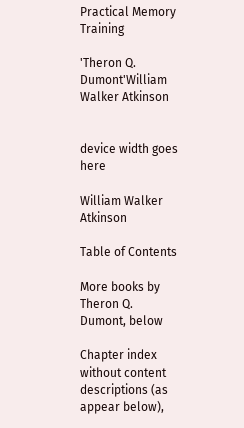Practical Memory Training

'Theron Q. Dumont'William Walker Atkinson


device width goes here

William Walker Atkinson

Table of Contents

More books by Theron Q. Dumont, below

Chapter index without content descriptions (as appear below),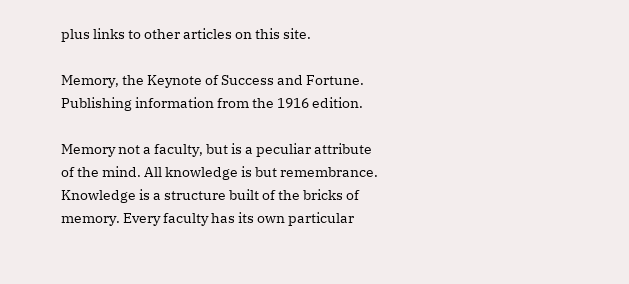plus links to other articles on this site.

Memory, the Keynote of Success and Fortune. Publishing information from the 1916 edition.

Memory not a faculty, but is a peculiar attribute of the mind. All knowledge is but remembrance. Knowledge is a structure built of the bricks of memory. Every faculty has its own particular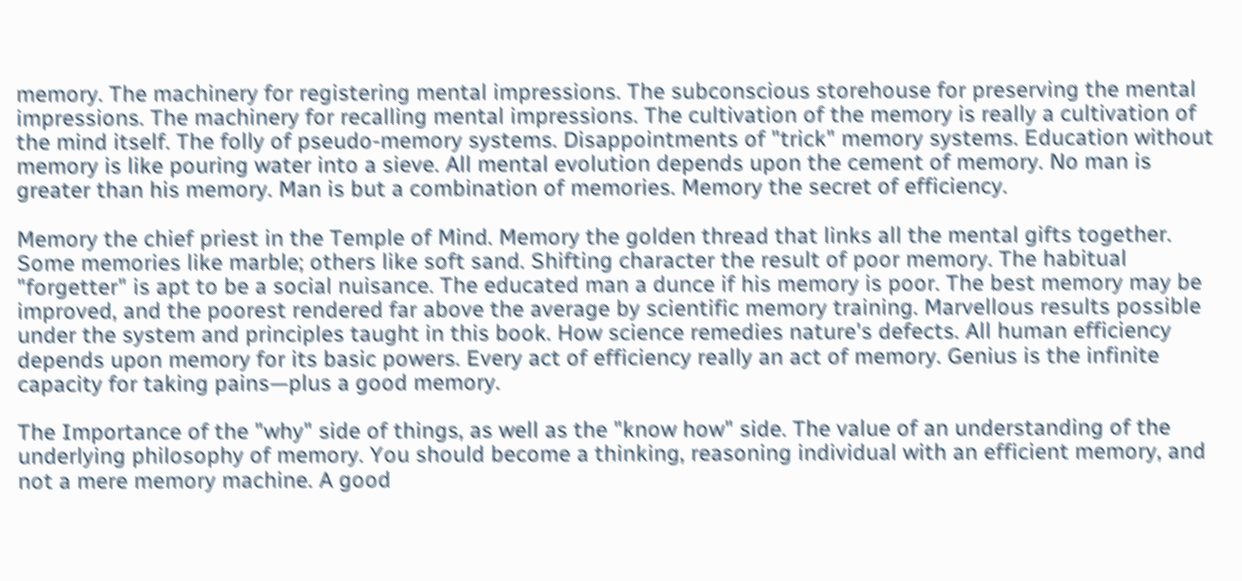memory. The machinery for registering mental impressions. The subconscious storehouse for preserving the mental impressions. The machinery for recalling mental impressions. The cultivation of the memory is really a cultivation of the mind itself. The folly of pseudo-memory systems. Disappointments of "trick" memory systems. Education without memory is like pouring water into a sieve. All mental evolution depends upon the cement of memory. No man is greater than his memory. Man is but a combination of memories. Memory the secret of efficiency.

Memory the chief priest in the Temple of Mind. Memory the golden thread that links all the mental gifts together. Some memories like marble; others like soft sand. Shifting character the result of poor memory. The habitual "forgetter" is apt to be a social nuisance. The educated man a dunce if his memory is poor. The best memory may be improved, and the poorest rendered far above the average by scientific memory training. Marvellous results possible under the system and principles taught in this book. How science remedies nature's defects. All human efficiency depends upon memory for its basic powers. Every act of efficiency really an act of memory. Genius is the infinite capacity for taking pains—plus a good memory.

The Importance of the "why" side of things, as well as the "know how" side. The value of an understanding of the underlying philosophy of memory. You should become a thinking, reasoning individual with an efficient memory, and not a mere memory machine. A good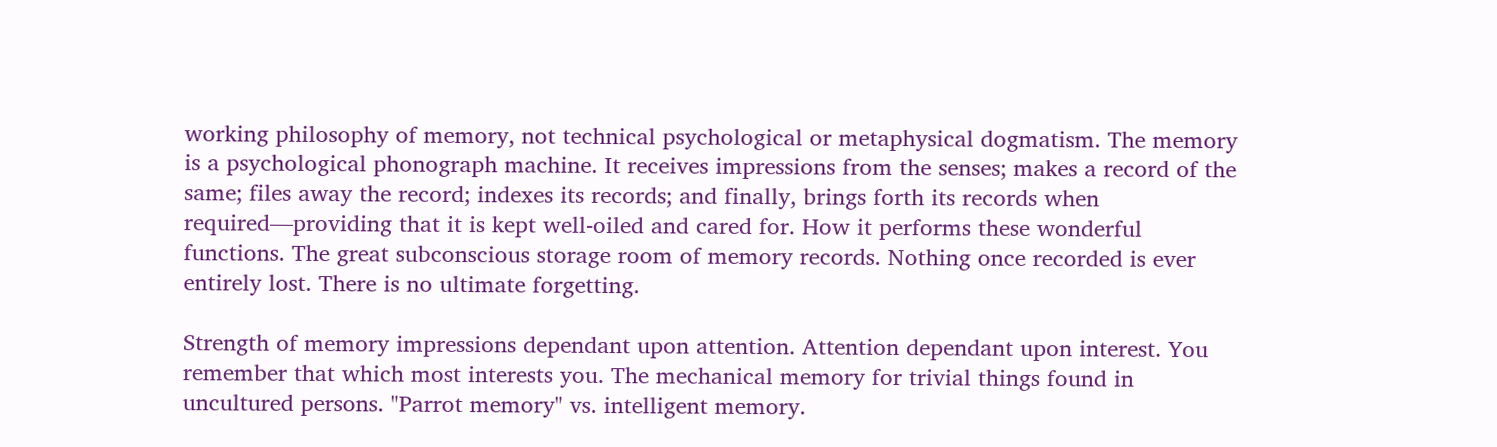working philosophy of memory, not technical psychological or metaphysical dogmatism. The memory is a psychological phonograph machine. It receives impressions from the senses; makes a record of the same; files away the record; indexes its records; and finally, brings forth its records when required—providing that it is kept well-oiled and cared for. How it performs these wonderful functions. The great subconscious storage room of memory records. Nothing once recorded is ever entirely lost. There is no ultimate forgetting.

Strength of memory impressions dependant upon attention. Attention dependant upon interest. You remember that which most interests you. The mechanical memory for trivial things found in uncultured persons. "Parrot memory" vs. intelligent memory.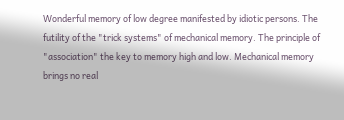Wonderful memory of low degree manifested by idiotic persons. The futility of the "trick systems" of mechanical memory. The principle of "association" the key to memory high and low. Mechanical memory brings no real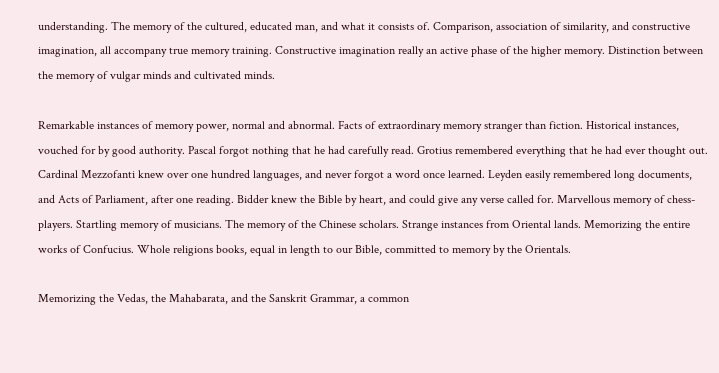understanding. The memory of the cultured, educated man, and what it consists of. Comparison, association of similarity, and constructive imagination, all accompany true memory training. Constructive imagination really an active phase of the higher memory. Distinction between the memory of vulgar minds and cultivated minds.

Remarkable instances of memory power, normal and abnormal. Facts of extraordinary memory stranger than fiction. Historical instances, vouched for by good authority. Pascal forgot nothing that he had carefully read. Grotius remembered everything that he had ever thought out. Cardinal Mezzofanti knew over one hundred languages, and never forgot a word once learned. Leyden easily remembered long documents, and Acts of Parliament, after one reading. Bidder knew the Bible by heart, and could give any verse called for. Marvellous memory of chess-players. Startling memory of musicians. The memory of the Chinese scholars. Strange instances from Oriental lands. Memorizing the entire works of Confucius. Whole religions books, equal in length to our Bible, committed to memory by the Orientals.

Memorizing the Vedas, the Mahabarata, and the Sanskrit Grammar, a common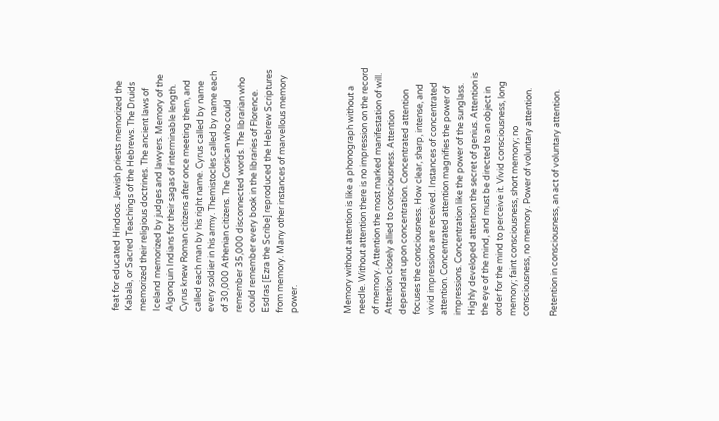feat for educated Hindoos. Jewish priests memorized the Kabala, or Sacred Teachings of the Hebrews. The Druids memorized their religious doctrines. The ancient laws of Iceland memorized by judges and lawyers. Memory of the Algonquin Indians for their sagas of interminable length. Cyrus knew Roman citizens after once meeting them, and called each man by his right name. Cyrus called by name every soldier in his army. Themistocles called by name each of 30,000 Athenian citizens. The Corsican who could remember 35,000 disconnected words. The librarian who could remember every book in the libraries of Florence. Esdras [Ezra the Scribe] reproduced the Hebrew Scriptures from memory. Many other instances of marvellous memory power.



Memory without attention is like a phonograph without a needle. Without attention there is no impression on the record of memory. Attention the most marked manifestation of will. Attention closely allied to consciousness. Attention dependant upon concentration. Concentrated attention focuses the consciousness. How clear, sharp, intense, and vivid impressions are received. Instances of concentrated attention. Concentrated attention magnifies the power of impressions. Concentration like the power of the sunglass. Highly developed attention the secret of genius. Attention is the eye of the mind, and must be directed to an object in order for the mind to perceive it. Vivid consciousness, long memory; faint consciousness, short memory; no consciousness, no memory. Power of voluntary attention.

Retention in consciousness, an act of voluntary attention.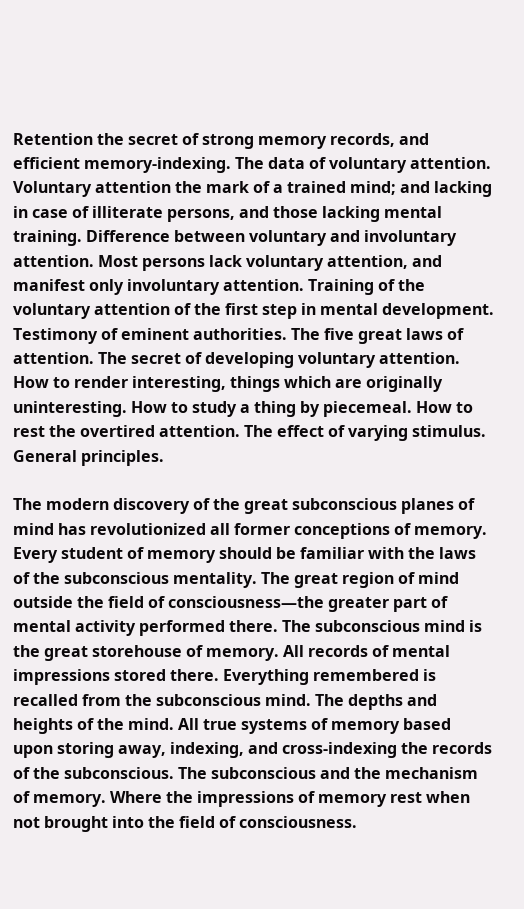Retention the secret of strong memory records, and efficient memory-indexing. The data of voluntary attention. Voluntary attention the mark of a trained mind; and lacking in case of illiterate persons, and those lacking mental training. Difference between voluntary and involuntary attention. Most persons lack voluntary attention, and manifest only involuntary attention. Training of the voluntary attention of the first step in mental development. Testimony of eminent authorities. The five great laws of attention. The secret of developing voluntary attention. How to render interesting, things which are originally uninteresting. How to study a thing by piecemeal. How to rest the overtired attention. The effect of varying stimulus. General principles.

The modern discovery of the great subconscious planes of mind has revolutionized all former conceptions of memory. Every student of memory should be familiar with the laws of the subconscious mentality. The great region of mind outside the field of consciousness—the greater part of mental activity performed there. The subconscious mind is the great storehouse of memory. All records of mental impressions stored there. Everything remembered is recalled from the subconscious mind. The depths and heights of the mind. All true systems of memory based upon storing away, indexing, and cross-indexing the records of the subconscious. The subconscious and the mechanism of memory. Where the impressions of memory rest when not brought into the field of consciousness.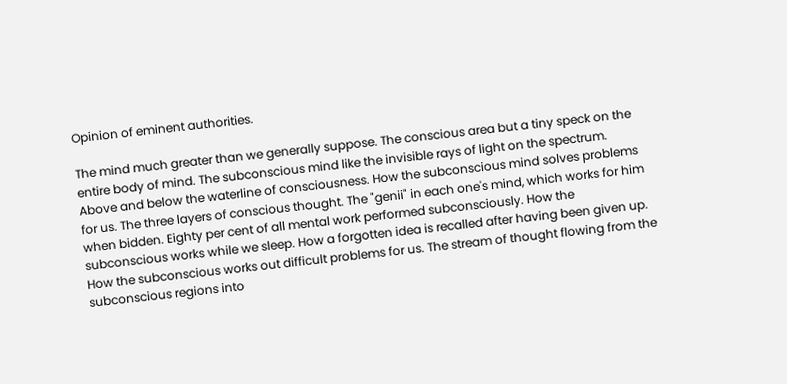Opinion of eminent authorities.

The mind much greater than we generally suppose. The conscious area but a tiny speck on the entire body of mind. The subconscious mind like the invisible rays of light on the spectrum. Above and below the waterline of consciousness. How the subconscious mind solves problems for us. The three layers of conscious thought. The "genii" in each one's mind, which works for him when bidden. Eighty per cent of all mental work performed subconsciously. How the subconscious works while we sleep. How a forgotten idea is recalled after having been given up. How the subconscious works out difficult problems for us. The stream of thought flowing from the subconscious regions into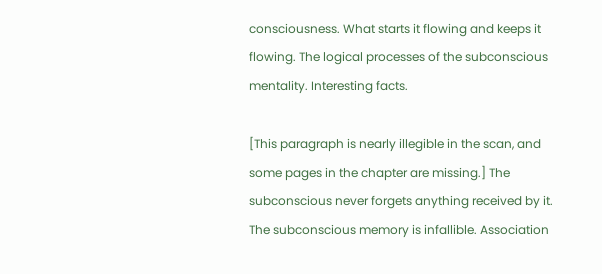consciousness. What starts it flowing and keeps it flowing. The logical processes of the subconscious mentality. Interesting facts.

[This paragraph is nearly illegible in the scan, and some pages in the chapter are missing.] The subconscious never forgets anything received by it. The subconscious memory is infallible. Association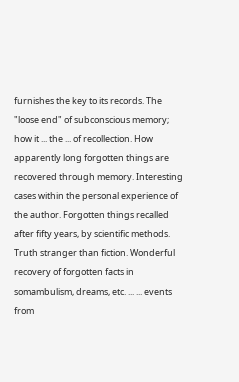furnishes the key to its records. The "loose end" of subconscious memory; how it ... the ... of recollection. How apparently long forgotten things are recovered through memory. Interesting cases within the personal experience of the author. Forgotten things recalled after fifty years, by scientific methods. Truth stranger than fiction. Wonderful recovery of forgotten facts in somambulism, dreams, etc. ... ... events from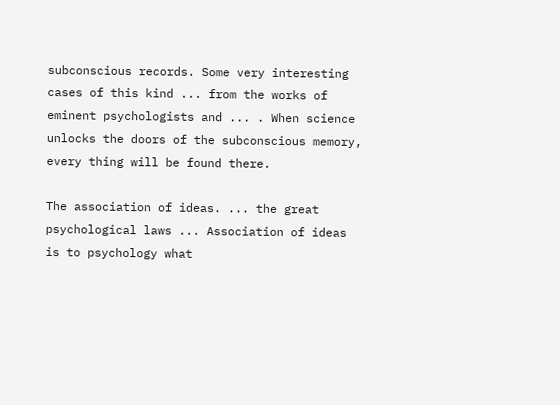subconscious records. Some very interesting cases of this kind ... from the works of eminent psychologists and ... . When science unlocks the doors of the subconscious memory, every thing will be found there.

The association of ideas. ... the great psychological laws ... Association of ideas is to psychology what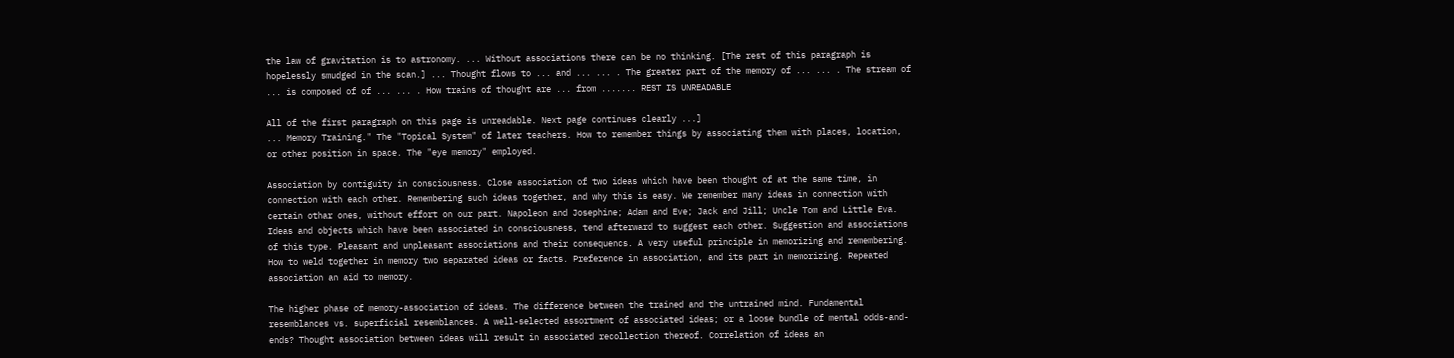the law of gravitation is to astronomy. ... Without associations there can be no thinking. [The rest of this paragraph is hopelessly smudged in the scan.] ... Thought flows to ... and ... ... . The greater part of the memory of ... ... . The stream of ... is composed of of ... ... . How trains of thought are ... from ....... REST IS UNREADABLE

All of the first paragraph on this page is unreadable. Next page continues clearly ...]
... Memory Training." The "Topical System" of later teachers. How to remember things by associating them with places, location, or other position in space. The "eye memory" employed.

Association by contiguity in consciousness. Close association of two ideas which have been thought of at the same time, in connection with each other. Remembering such ideas together, and why this is easy. We remember many ideas in connection with certain othar ones, without effort on our part. Napoleon and Josephine; Adam and Eve; Jack and Jill; Uncle Tom and Little Eva. Ideas and objects which have been associated in consciousness, tend afterward to suggest each other. Suggestion and associations of this type. Pleasant and unpleasant associations and their consequencs. A very useful principle in memorizing and remembering. How to weld together in memory two separated ideas or facts. Preference in association, and its part in memorizing. Repeated association an aid to memory.

The higher phase of memory-association of ideas. The difference between the trained and the untrained mind. Fundamental resemblances vs. superficial resemblances. A well-selected assortment of associated ideas; or a loose bundle of mental odds-and-ends? Thought association between ideas will result in associated recollection thereof. Correlation of ideas an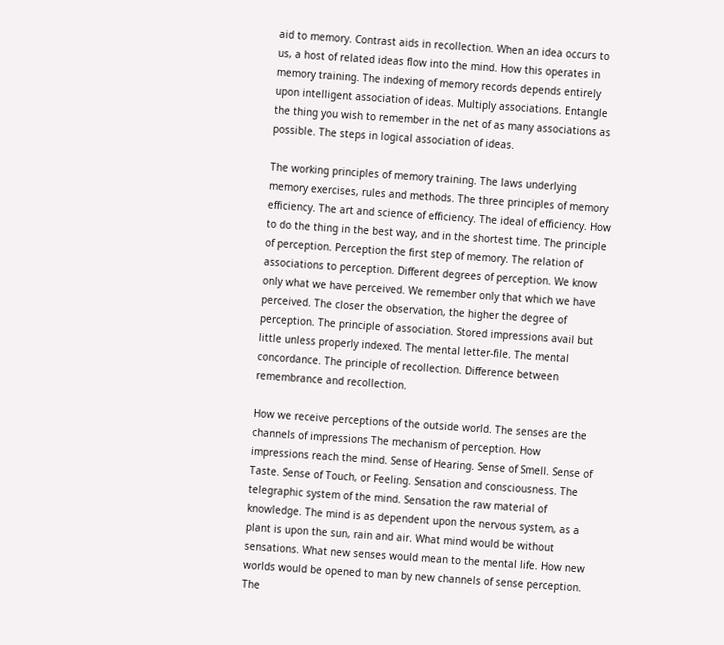aid to memory. Contrast aids in recollection. When an idea occurs to us, a host of related ideas flow into the mind. How this operates in memory training. The indexing of memory records depends entirely upon intelligent association of ideas. Multiply associations. Entangle the thing you wish to remember in the net of as many associations as possible. The steps in logical association of ideas.

The working principles of memory training. The laws underlying memory exercises, rules and methods. The three principles of memory efficiency. The art and science of efficiency. The ideal of efficiency. How to do the thing in the best way, and in the shortest time. The principle of perception. Perception the first step of memory. The relation of associations to perception. Different degrees of perception. We know only what we have perceived. We remember only that which we have perceived. The closer the observation, the higher the degree of perception. The principle of association. Stored impressions avail but little unless properly indexed. The mental letter-file. The mental concordance. The principle of recollection. Difference between remembrance and recollection.

How we receive perceptions of the outside world. The senses are the channels of impressions The mechanism of perception. How impressions reach the mind. Sense of Hearing. Sense of Smell. Sense of Taste. Sense of Touch, or Feeling. Sensation and consciousness. The telegraphic system of the mind. Sensation the raw material of knowledge. The mind is as dependent upon the nervous system, as a plant is upon the sun, rain and air. What mind would be without sensations. What new senses would mean to the mental life. How new worlds would be opened to man by new channels of sense perception. The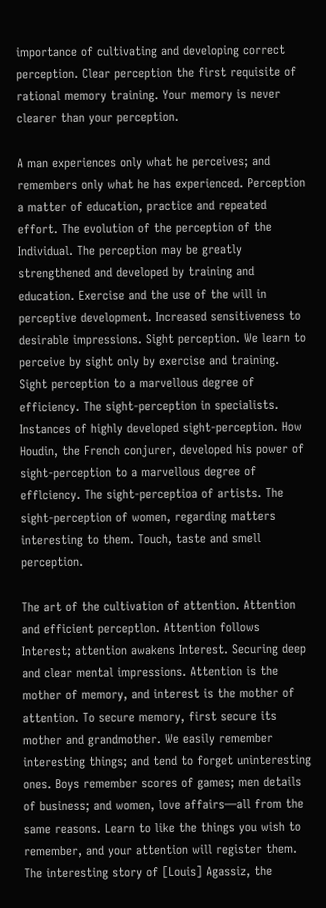importance of cultivating and developing correct perception. Clear perception the first requisite of rational memory training. Your memory is never clearer than your perception.

A man experiences only what he perceives; and remembers only what he has experienced. Perception a matter of education, practice and repeated effort. The evolution of the perception of the Individual. The perception may be greatly strengthened and developed by training and education. Exercise and the use of the will in perceptive development. Increased sensitiveness to desirable impressions. Sight perception. We learn to perceive by sight only by exercise and training. Sight perception to a marvellous degree of efficiency. The sight-perception in specialists. Instances of highly developed sight-perception. How Houdin, the French conjurer, developed his power of sight-perception to a marvellous degree of efflciency. The sight-perceptioa of artists. The sight-perception of women, regarding matters interesting to them. Touch, taste and smell perception.

The art of the cultivation of attention. Attention and efficient perceptlon. Attention follows Interest; attention awakens Interest. Securing deep and clear mental impressions. Attention is the mother of memory, and interest is the mother of attention. To secure memory, first secure its mother and grandmother. We easily remember interesting things; and tend to forget uninteresting ones. Boys remember scores of games; men details of business; and women, love affairs—all from the same reasons. Learn to like the things you wish to remember, and your attention will register them. The interesting story of [Louis] Agassiz, the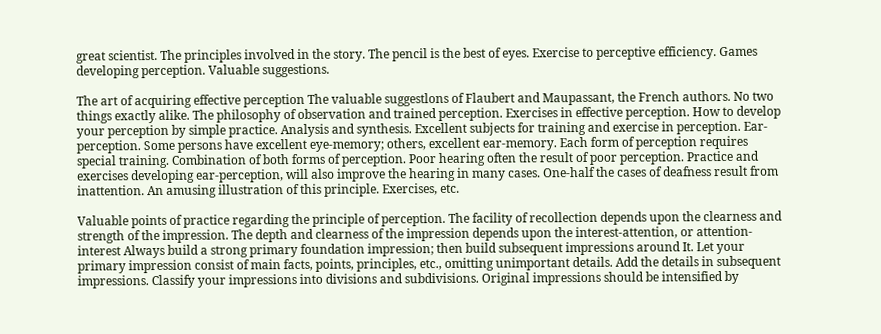great scientist. The principles involved in the story. The pencil is the best of eyes. Exercise to perceptive efficiency. Games developing perception. Valuable suggestions.

The art of acquiring effective perception The valuable suggestlons of Flaubert and Maupassant, the French authors. No two things exactly alike. The philosophy of observation and trained perception. Exercises in effective perception. How to develop your perception by simple practice. Analysis and synthesis. Excellent subjects for training and exercise in perception. Ear-perception. Some persons have excellent eye-memory; others, excellent ear-memory. Each form of perception requires special training. Combination of both forms of perception. Poor hearing often the result of poor perception. Practice and exercises developing ear-perception, will also improve the hearing in many cases. One-half the cases of deafness result from inattention. An amusing illustration of this principle. Exercises, etc.

Valuable points of practice regarding the principle of perception. The facility of recollection depends upon the clearness and strength of the impression. The depth and clearness of the impression depends upon the interest-attention, or attention-interest Always build a strong primary foundation impression; then build subsequent impressions around It. Let your primary impression consist of main facts, points, principles, etc., omitting unimportant details. Add the details in subsequent impressions. Classify your impressions into divisions and subdivisions. Original impressions should be intensified by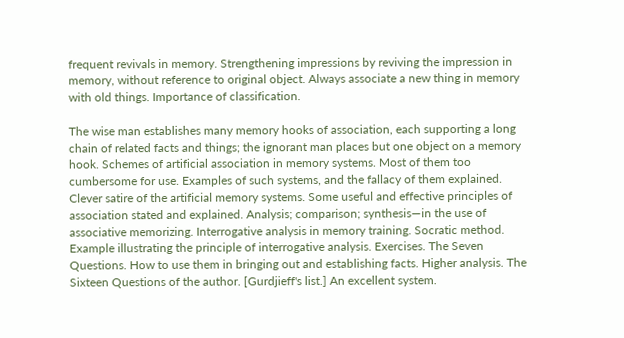frequent revivals in memory. Strengthening impressions by reviving the impression in memory, without reference to original object. Always associate a new thing in memory with old things. Importance of classification.

The wise man establishes many memory hooks of association, each supporting a long chain of related facts and things; the ignorant man places but one object on a memory hook. Schemes of artificial association in memory systems. Most of them too cumbersome for use. Examples of such systems, and the fallacy of them explained. Clever satire of the artificial memory systems. Some useful and effective principles of association stated and explained. Analysis; comparison; synthesis—in the use of associative memorizing. Interrogative analysis in memory training. Socratic method. Example illustrating the principle of interrogative analysis. Exercises. The Seven Questions. How to use them in bringing out and establishing facts. Higher analysis. The Sixteen Questions of the author. [Gurdjieff's list.] An excellent system.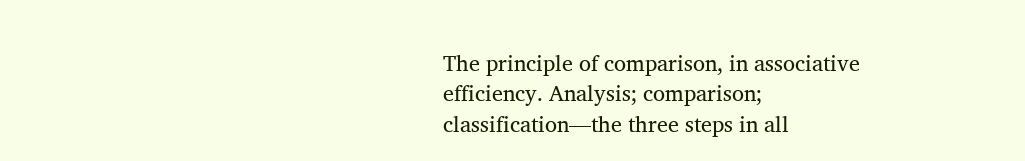The principle of comparison, in associative efficiency. Analysis; comparison; classification—the three steps in all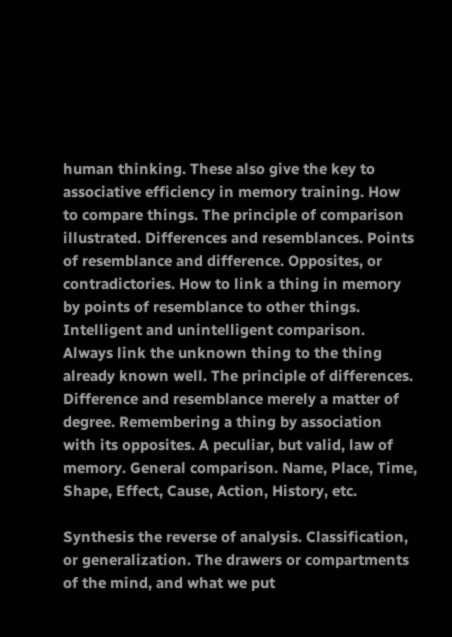human thinking. These also give the key to associative efficiency in memory training. How to compare things. The principle of comparison illustrated. Differences and resemblances. Points of resemblance and difference. Opposites, or contradictories. How to link a thing in memory by points of resemblance to other things. Intelligent and unintelligent comparison. Always link the unknown thing to the thing already known well. The principle of differences. Difference and resemblance merely a matter of degree. Remembering a thing by association with its opposites. A peculiar, but valid, law of memory. General comparison. Name, Place, Time, Shape, Effect, Cause, Action, History, etc.

Synthesis the reverse of analysis. Classification, or generalization. The drawers or compartments of the mind, and what we put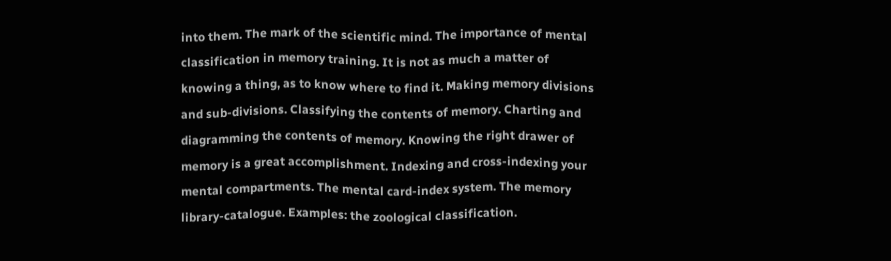into them. The mark of the scientific mind. The importance of mental classification in memory training. It is not as much a matter of knowing a thing, as to know where to find it. Making memory divisions and sub-divisions. Classifying the contents of memory. Charting and diagramming the contents of memory. Knowing the right drawer of memory is a great accomplishment. Indexing and cross-indexing your mental compartments. The mental card-index system. The memory library-catalogue. Examples: the zoological classification.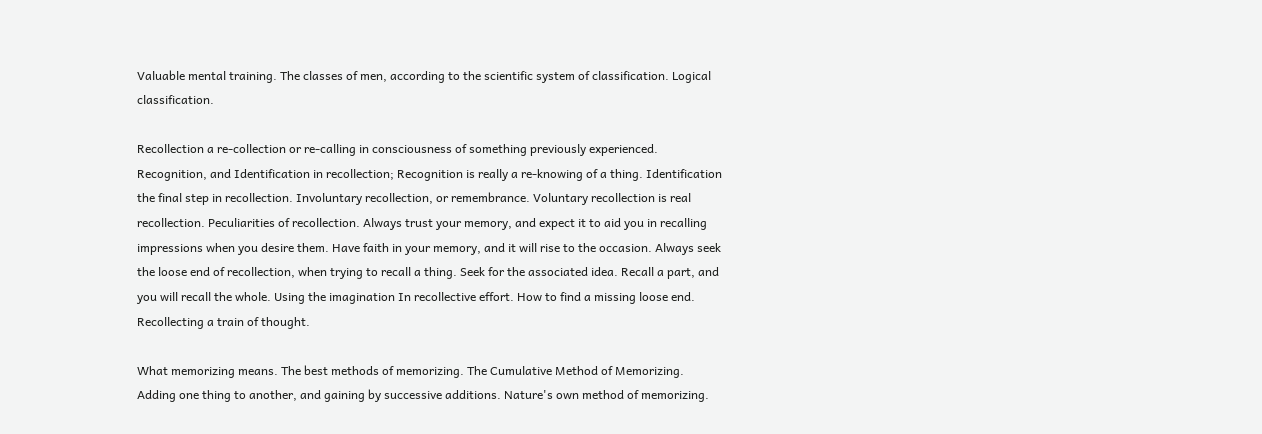Valuable mental training. The classes of men, according to the scientific system of classification. Logical classification.

Recollection a re-collection or re-calling in consciousness of something previously experienced. Recognition, and Identification in recollection; Recognition is really a re-knowing of a thing. Identification the final step in recollection. Involuntary recollection, or remembrance. Voluntary recollection is real recollection. Peculiarities of recollection. Always trust your memory, and expect it to aid you in recalling impressions when you desire them. Have faith in your memory, and it will rise to the occasion. Always seek the loose end of recollection, when trying to recall a thing. Seek for the associated idea. Recall a part, and you will recall the whole. Using the imagination In recollective effort. How to find a missing loose end. Recollecting a train of thought.

What memorizing means. The best methods of memorizing. The Cumulative Method of Memorizing. Adding one thing to another, and gaining by successive additions. Nature's own method of memorizing.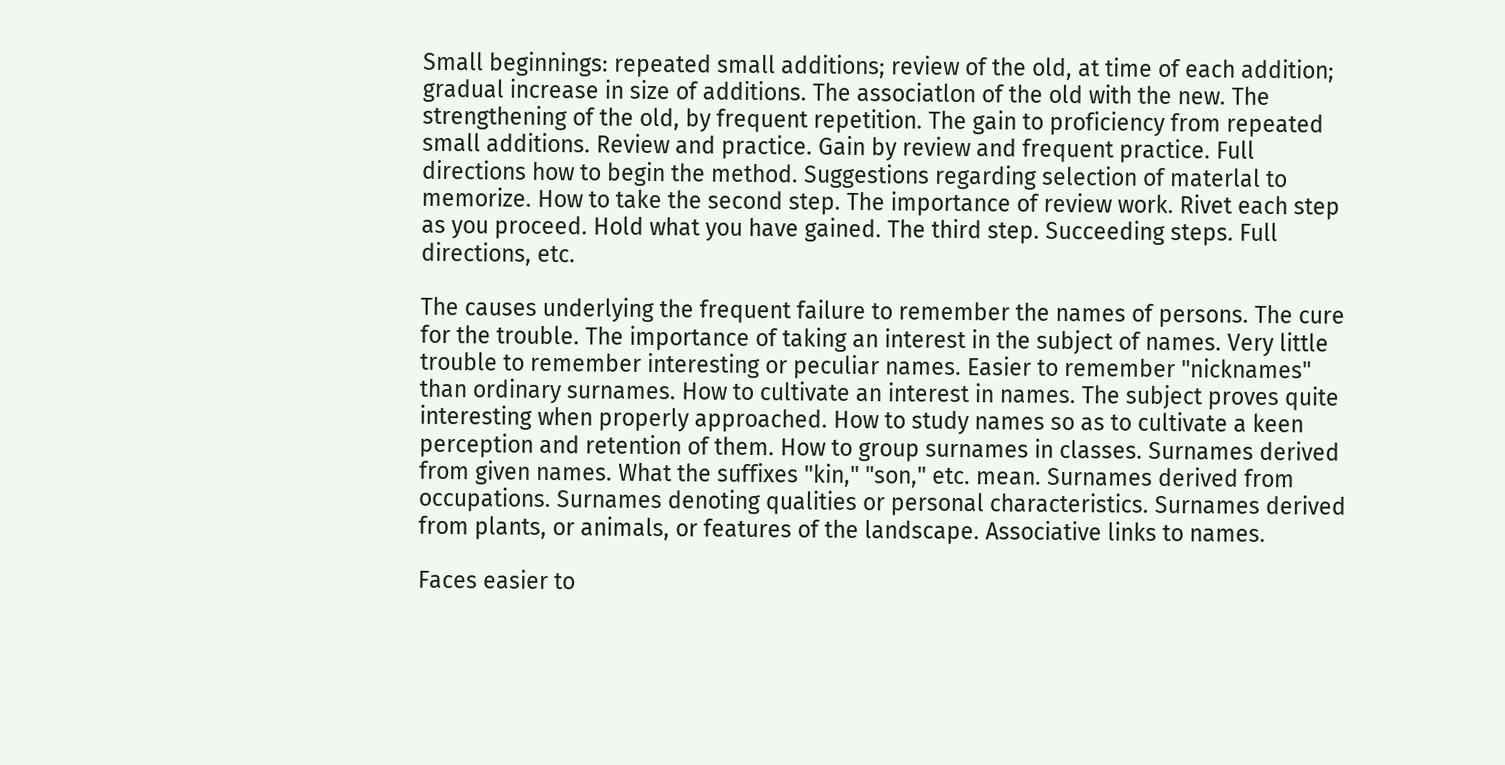Small beginnings: repeated small additions; review of the old, at time of each addition; gradual increase in size of additions. The associatlon of the old with the new. The strengthening of the old, by frequent repetition. The gain to proficiency from repeated small additions. Review and practice. Gain by review and frequent practice. Full directions how to begin the method. Suggestions regarding selection of materlal to memorize. How to take the second step. The importance of review work. Rivet each step as you proceed. Hold what you have gained. The third step. Succeeding steps. Full directions, etc.

The causes underlying the frequent failure to remember the names of persons. The cure for the trouble. The importance of taking an interest in the subject of names. Very little trouble to remember interesting or peculiar names. Easier to remember "nicknames" than ordinary surnames. How to cultivate an interest in names. The subject proves quite interesting when properly approached. How to study names so as to cultivate a keen perception and retention of them. How to group surnames in classes. Surnames derived from given names. What the suffixes "kin," "son," etc. mean. Surnames derived from occupations. Surnames denoting qualities or personal characteristics. Surnames derived from plants, or animals, or features of the landscape. Associative links to names.

Faces easier to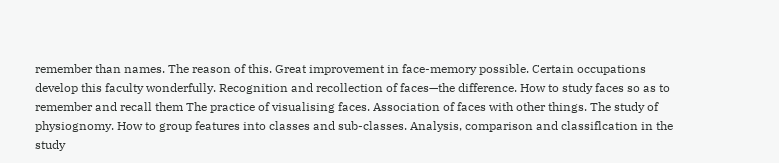remember than names. The reason of this. Great improvement in face-memory possible. Certain occupations develop this faculty wonderfully. Recognition and recollection of faces—the difference. How to study faces so as to remember and recall them The practice of visualising faces. Association of faces with other things. The study of physiognomy. How to group features into classes and sub-classes. Analysis, comparison and classiflcation in the study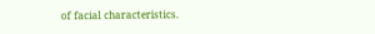of facial characteristics.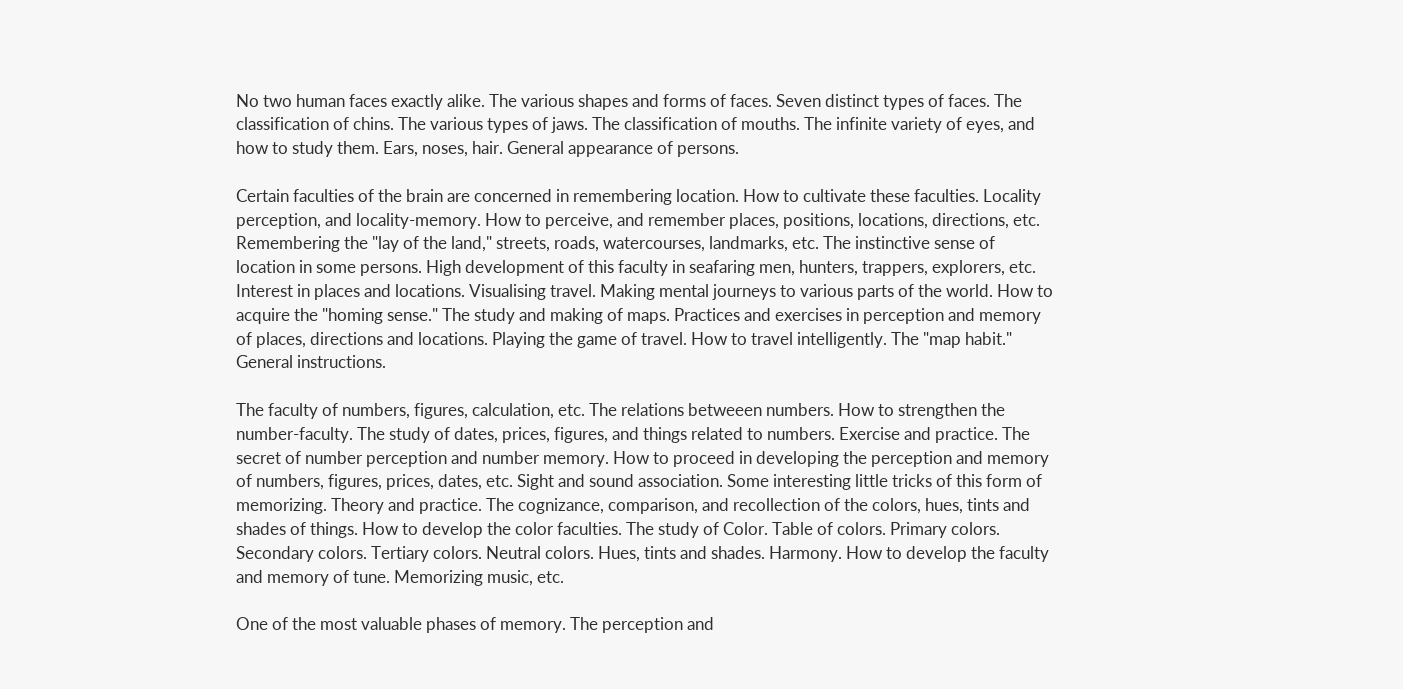No two human faces exactly alike. The various shapes and forms of faces. Seven distinct types of faces. The classification of chins. The various types of jaws. The classification of mouths. The infinite variety of eyes, and how to study them. Ears, noses, hair. General appearance of persons.

Certain faculties of the brain are concerned in remembering location. How to cultivate these faculties. Locality perception, and locality-memory. How to perceive, and remember places, positions, locations, directions, etc. Remembering the "lay of the land," streets, roads, watercourses, landmarks, etc. The instinctive sense of location in some persons. High development of this faculty in seafaring men, hunters, trappers, explorers, etc. Interest in places and locations. Visualising travel. Making mental journeys to various parts of the world. How to acquire the "homing sense." The study and making of maps. Practices and exercises in perception and memory of places, directions and locations. Playing the game of travel. How to travel intelligently. The "map habit." General instructions.

The faculty of numbers, figures, calculation, etc. The relations betweeen numbers. How to strengthen the number-faculty. The study of dates, prices, figures, and things related to numbers. Exercise and practice. The secret of number perception and number memory. How to proceed in developing the perception and memory of numbers, figures, prices, dates, etc. Sight and sound association. Some interesting little tricks of this form of memorizing. Theory and practice. The cognizance, comparison, and recollection of the colors, hues, tints and shades of things. How to develop the color faculties. The study of Color. Table of colors. Primary colors. Secondary colors. Tertiary colors. Neutral colors. Hues, tints and shades. Harmony. How to develop the faculty and memory of tune. Memorizing music, etc.

One of the most valuable phases of memory. The perception and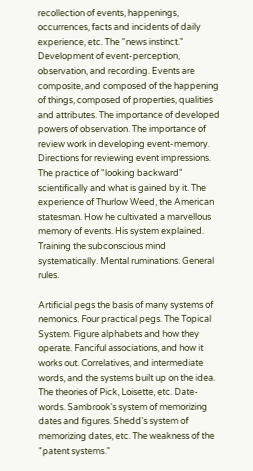recollection of events, happenings, occurrences, facts and incidents of daily experience, etc. The "news instinct." Development of event-perception, observation, and recording. Events are composite, and composed of the happening of things, composed of properties, qualities and attributes. The importance of developed powers of observation. The importance of review work in developing event-memory. Directions for reviewing event impressions. The practice of "looking backward" scientifically and what is gained by it. The experience of Thurlow Weed, the American statesman. How he cultivated a marvellous memory of events. His system explained. Training the subconscious mind systematically. Mental ruminations. General rules.

Artificial pegs the basis of many systems of nemonics. Four practical pegs. The Topical System. Figure alphabets and how they operate. Fanciful associations, and how it works out. Correlatives, and intermediate words, and the systems built up on the idea. The theories of Pick, Loisette, etc. Date-words. Sambrook's system of memorizing dates and figures. Shedd's system of memorizing dates, etc. The weakness of the "patent systems."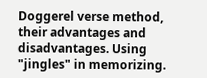Doggerel verse method, their advantages and disadvantages. Using "jingles" in memorizing.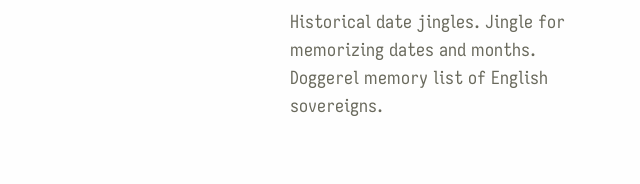Historical date jingles. Jingle for memorizing dates and months. Doggerel memory list of English sovereigns.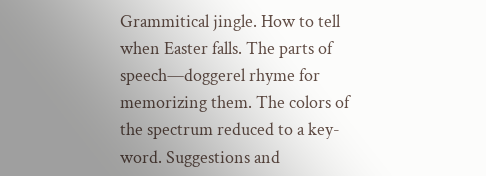Grammitical jingle. How to tell when Easter falls. The parts of speech—doggerel rhyme for memorizing them. The colors of the spectrum reduced to a key-word. Suggestions and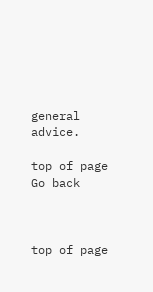general advice.

top of page Go back



top of page